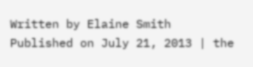Written by Elaine Smith
Published on July 21, 2013 | the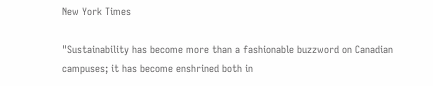New York Times

"Sustainability has become more than a fashionable buzzword on Canadian campuses; it has become enshrined both in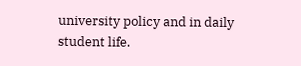university policy and in daily student life.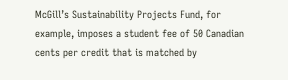McGill’s Sustainability Projects Fund, for example, imposes a student fee of 50 Canadian cents per credit that is matched by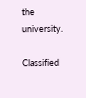the university.

Classified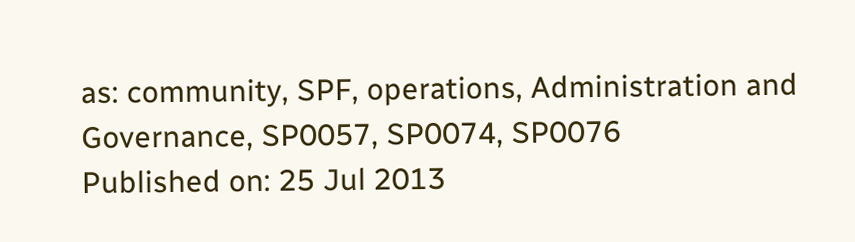as: community, SPF, operations, Administration and Governance, SP0057, SP0074, SP0076
Published on: 25 Jul 2013